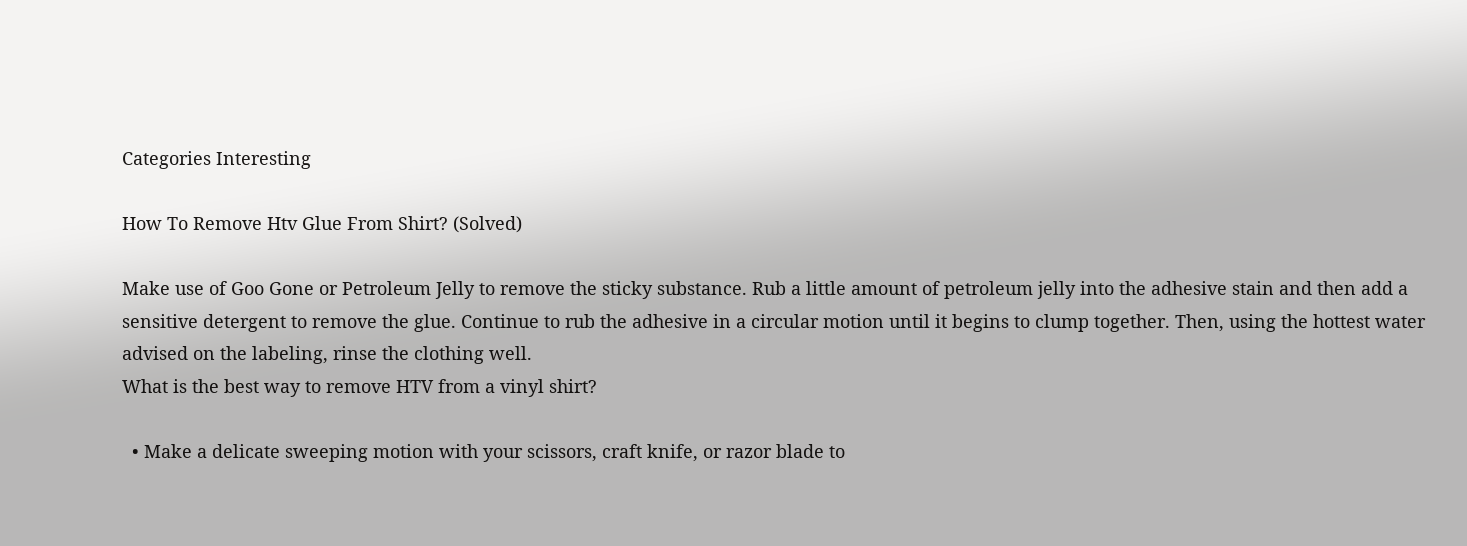Categories Interesting

How To Remove Htv Glue From Shirt? (Solved)

Make use of Goo Gone or Petroleum Jelly to remove the sticky substance. Rub a little amount of petroleum jelly into the adhesive stain and then add a sensitive detergent to remove the glue. Continue to rub the adhesive in a circular motion until it begins to clump together. Then, using the hottest water advised on the labeling, rinse the clothing well.
What is the best way to remove HTV from a vinyl shirt?

  • Make a delicate sweeping motion with your scissors, craft knife, or razor blade to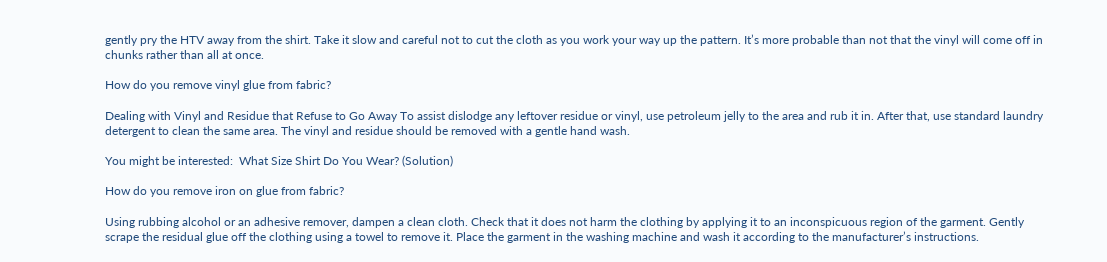gently pry the HTV away from the shirt. Take it slow and careful not to cut the cloth as you work your way up the pattern. It’s more probable than not that the vinyl will come off in chunks rather than all at once.

How do you remove vinyl glue from fabric?

Dealing with Vinyl and Residue that Refuse to Go Away To assist dislodge any leftover residue or vinyl, use petroleum jelly to the area and rub it in. After that, use standard laundry detergent to clean the same area. The vinyl and residue should be removed with a gentle hand wash.

You might be interested:  What Size Shirt Do You Wear? (Solution)

How do you remove iron on glue from fabric?

Using rubbing alcohol or an adhesive remover, dampen a clean cloth. Check that it does not harm the clothing by applying it to an inconspicuous region of the garment. Gently scrape the residual glue off the clothing using a towel to remove it. Place the garment in the washing machine and wash it according to the manufacturer’s instructions.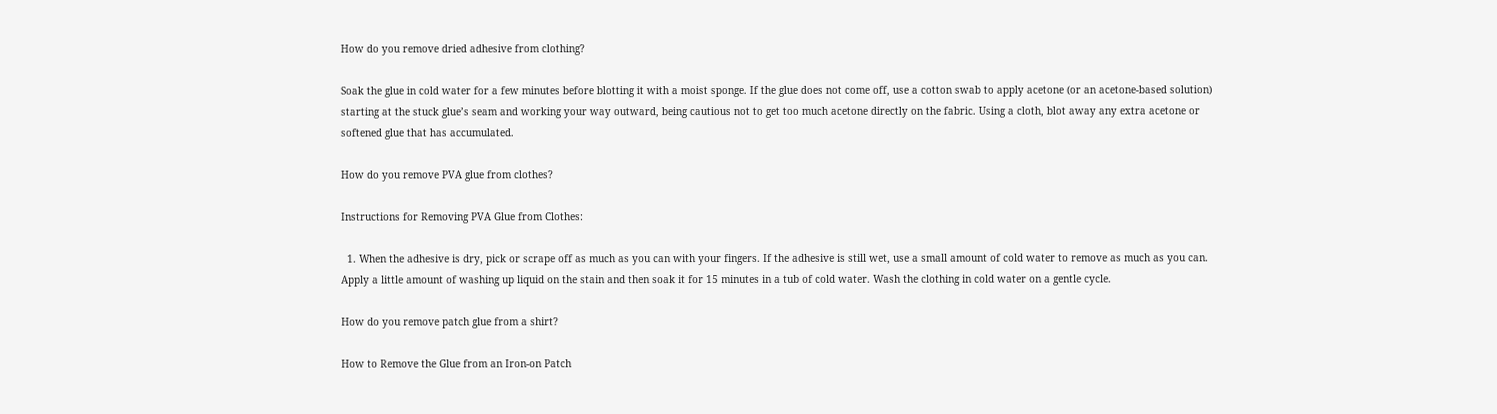How do you remove dried adhesive from clothing?

Soak the glue in cold water for a few minutes before blotting it with a moist sponge. If the glue does not come off, use a cotton swab to apply acetone (or an acetone-based solution) starting at the stuck glue’s seam and working your way outward, being cautious not to get too much acetone directly on the fabric. Using a cloth, blot away any extra acetone or softened glue that has accumulated.

How do you remove PVA glue from clothes?

Instructions for Removing PVA Glue from Clothes:

  1. When the adhesive is dry, pick or scrape off as much as you can with your fingers. If the adhesive is still wet, use a small amount of cold water to remove as much as you can. Apply a little amount of washing up liquid on the stain and then soak it for 15 minutes in a tub of cold water. Wash the clothing in cold water on a gentle cycle.

How do you remove patch glue from a shirt?

How to Remove the Glue from an Iron-on Patch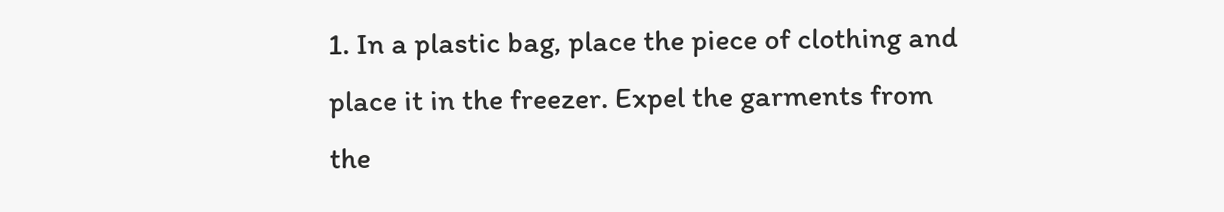1. In a plastic bag, place the piece of clothing and place it in the freezer. Expel the garments from the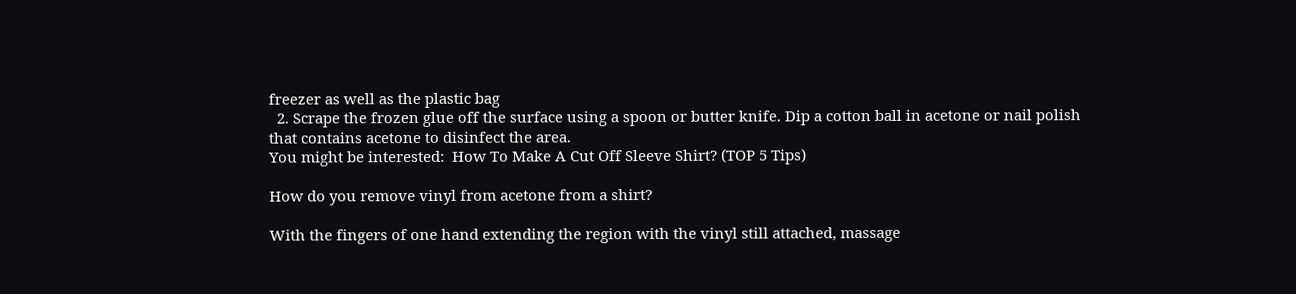freezer as well as the plastic bag
  2. Scrape the frozen glue off the surface using a spoon or butter knife. Dip a cotton ball in acetone or nail polish that contains acetone to disinfect the area.
You might be interested:  How To Make A Cut Off Sleeve Shirt? (TOP 5 Tips)

How do you remove vinyl from acetone from a shirt?

With the fingers of one hand extending the region with the vinyl still attached, massage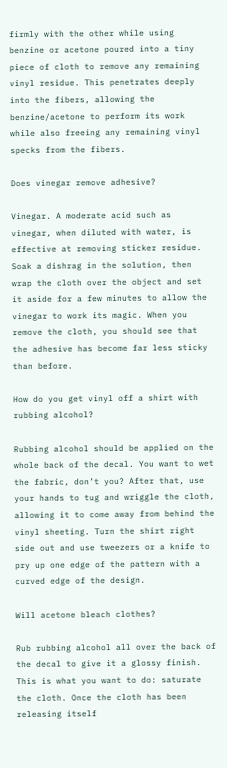firmly with the other while using benzine or acetone poured into a tiny piece of cloth to remove any remaining vinyl residue. This penetrates deeply into the fibers, allowing the benzine/acetone to perform its work while also freeing any remaining vinyl specks from the fibers.

Does vinegar remove adhesive?

Vinegar. A moderate acid such as vinegar, when diluted with water, is effective at removing sticker residue. Soak a dishrag in the solution, then wrap the cloth over the object and set it aside for a few minutes to allow the vinegar to work its magic. When you remove the cloth, you should see that the adhesive has become far less sticky than before.

How do you get vinyl off a shirt with rubbing alcohol?

Rubbing alcohol should be applied on the whole back of the decal. You want to wet the fabric, don’t you? After that, use your hands to tug and wriggle the cloth, allowing it to come away from behind the vinyl sheeting. Turn the shirt right side out and use tweezers or a knife to pry up one edge of the pattern with a curved edge of the design.

Will acetone bleach clothes?

Rub rubbing alcohol all over the back of the decal to give it a glossy finish. This is what you want to do: saturate the cloth. Once the cloth has been releasing itself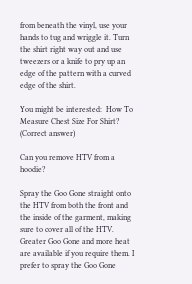from beneath the vinyl, use your hands to tug and wriggle it. Turn the shirt right way out and use tweezers or a knife to pry up an edge of the pattern with a curved edge of the shirt.

You might be interested:  How To Measure Chest Size For Shirt? (Correct answer)

Can you remove HTV from a hoodie?

Spray the Goo Gone straight onto the HTV from both the front and the inside of the garment, making sure to cover all of the HTV. Greater Goo Gone and more heat are available if you require them. I prefer to spray the Goo Gone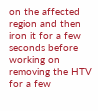on the affected region and then iron it for a few seconds before working on removing the HTV for a few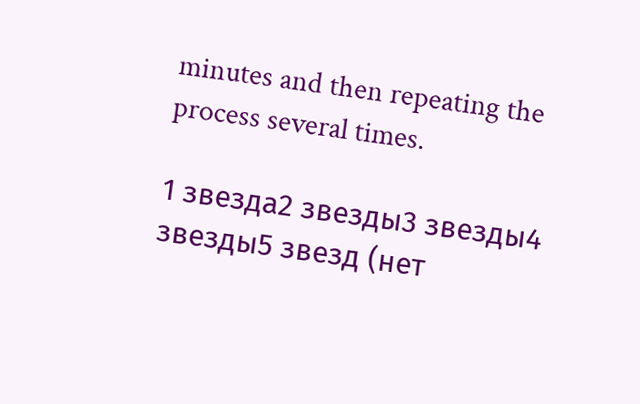minutes and then repeating the process several times.

1 звезда2 звезды3 звезды4 звезды5 звезд (нет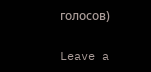голосов)

Leave a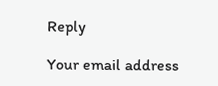Reply

Your email address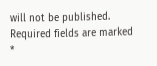will not be published. Required fields are marked *